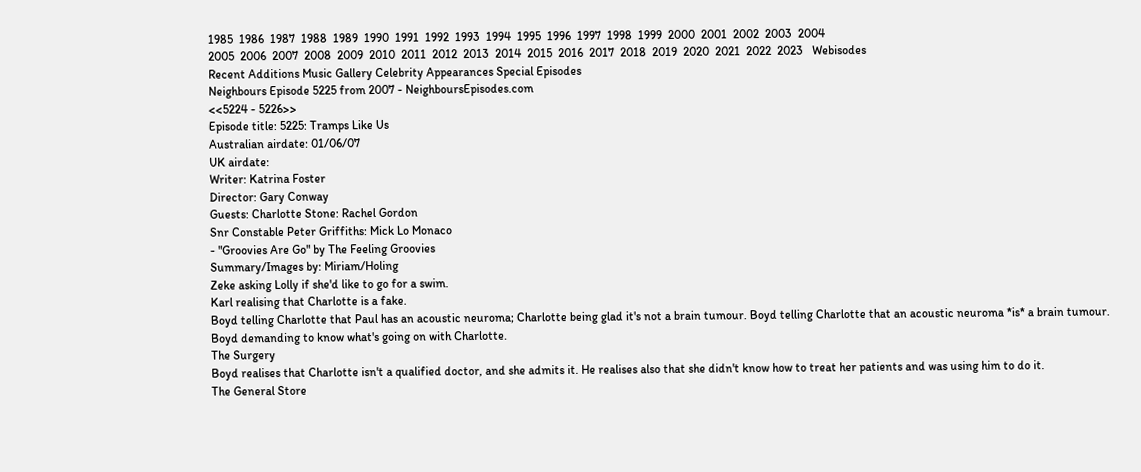1985  1986  1987  1988  1989  1990  1991  1992  1993  1994  1995  1996  1997  1998  1999  2000  2001  2002  2003  2004
2005  2006  2007  2008  2009  2010  2011  2012  2013  2014  2015  2016  2017  2018  2019  2020  2021  2022  2023   Webisodes
Recent Additions Music Gallery Celebrity Appearances Special Episodes
Neighbours Episode 5225 from 2007 - NeighboursEpisodes.com
<<5224 - 5226>>
Episode title: 5225: Tramps Like Us
Australian airdate: 01/06/07
UK airdate:
Writer: Katrina Foster
Director: Gary Conway
Guests: Charlotte Stone: Rachel Gordon
Snr Constable Peter Griffiths: Mick Lo Monaco
- "Groovies Are Go" by The Feeling Groovies
Summary/Images by: Miriam/Holing
Zeke asking Lolly if she'd like to go for a swim.
Karl realising that Charlotte is a fake.
Boyd telling Charlotte that Paul has an acoustic neuroma; Charlotte being glad it's not a brain tumour. Boyd telling Charlotte that an acoustic neuroma *is* a brain tumour.
Boyd demanding to know what's going on with Charlotte.
The Surgery
Boyd realises that Charlotte isn't a qualified doctor, and she admits it. He realises also that she didn't know how to treat her patients and was using him to do it.
The General Store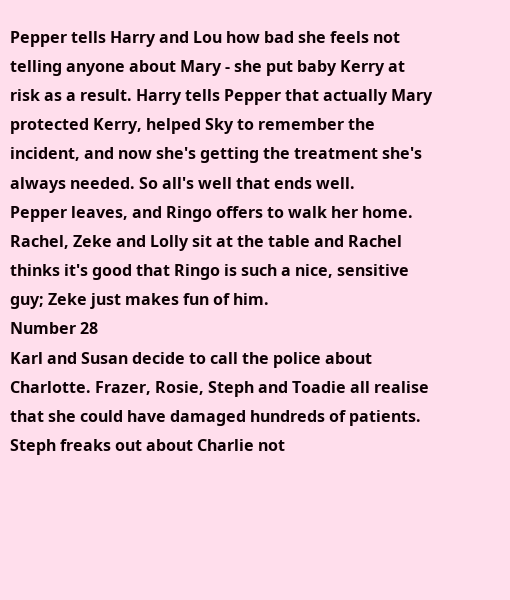Pepper tells Harry and Lou how bad she feels not telling anyone about Mary - she put baby Kerry at risk as a result. Harry tells Pepper that actually Mary protected Kerry, helped Sky to remember the incident, and now she's getting the treatment she's always needed. So all's well that ends well.
Pepper leaves, and Ringo offers to walk her home. Rachel, Zeke and Lolly sit at the table and Rachel thinks it's good that Ringo is such a nice, sensitive guy; Zeke just makes fun of him.
Number 28
Karl and Susan decide to call the police about Charlotte. Frazer, Rosie, Steph and Toadie all realise that she could have damaged hundreds of patients. Steph freaks out about Charlie not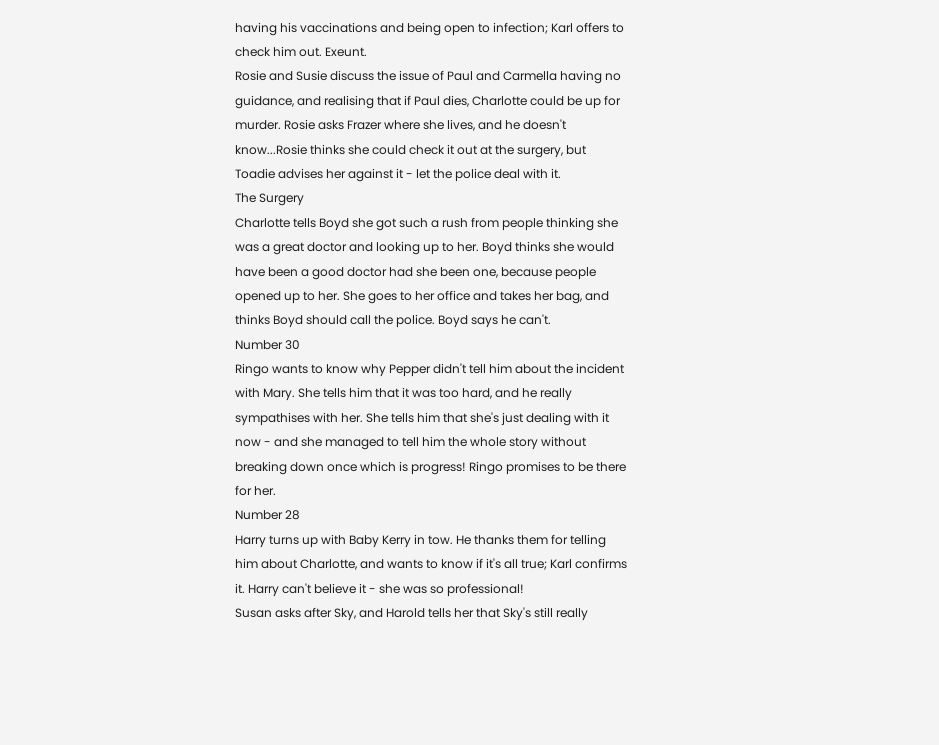having his vaccinations and being open to infection; Karl offers to check him out. Exeunt.
Rosie and Susie discuss the issue of Paul and Carmella having no guidance, and realising that if Paul dies, Charlotte could be up for murder. Rosie asks Frazer where she lives, and he doesn't know...Rosie thinks she could check it out at the surgery, but Toadie advises her against it - let the police deal with it.
The Surgery
Charlotte tells Boyd she got such a rush from people thinking she was a great doctor and looking up to her. Boyd thinks she would have been a good doctor had she been one, because people opened up to her. She goes to her office and takes her bag, and thinks Boyd should call the police. Boyd says he can't.
Number 30
Ringo wants to know why Pepper didn't tell him about the incident with Mary. She tells him that it was too hard, and he really sympathises with her. She tells him that she's just dealing with it now - and she managed to tell him the whole story without breaking down once which is progress! Ringo promises to be there for her.
Number 28
Harry turns up with Baby Kerry in tow. He thanks them for telling him about Charlotte, and wants to know if it's all true; Karl confirms it. Harry can't believe it - she was so professional!
Susan asks after Sky, and Harold tells her that Sky's still really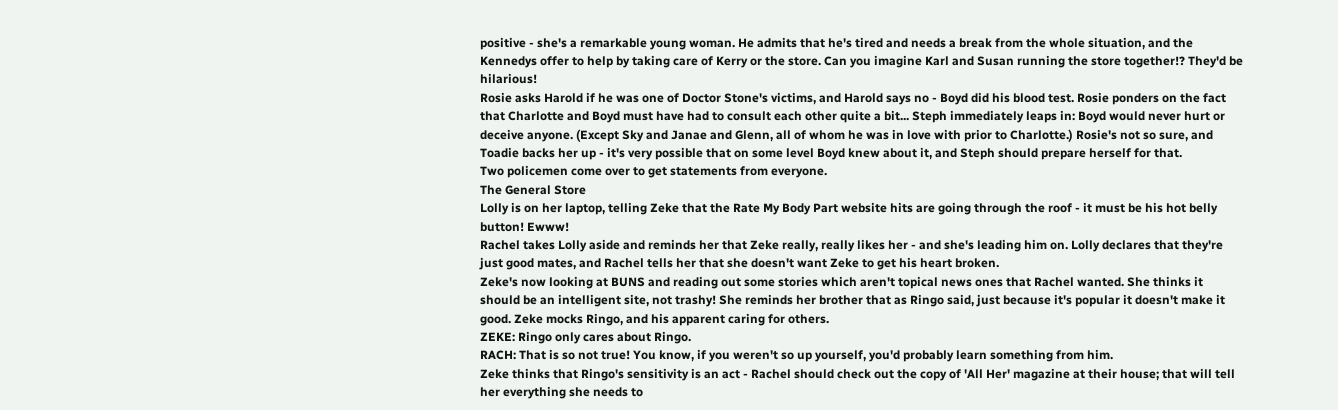positive - she's a remarkable young woman. He admits that he's tired and needs a break from the whole situation, and the Kennedys offer to help by taking care of Kerry or the store. Can you imagine Karl and Susan running the store together!? They'd be hilarious!
Rosie asks Harold if he was one of Doctor Stone's victims, and Harold says no - Boyd did his blood test. Rosie ponders on the fact that Charlotte and Boyd must have had to consult each other quite a bit... Steph immediately leaps in: Boyd would never hurt or deceive anyone. (Except Sky and Janae and Glenn, all of whom he was in love with prior to Charlotte.) Rosie's not so sure, and Toadie backs her up - it's very possible that on some level Boyd knew about it, and Steph should prepare herself for that.
Two policemen come over to get statements from everyone.
The General Store
Lolly is on her laptop, telling Zeke that the Rate My Body Part website hits are going through the roof - it must be his hot belly button! Ewww!
Rachel takes Lolly aside and reminds her that Zeke really, really likes her - and she's leading him on. Lolly declares that they're just good mates, and Rachel tells her that she doesn't want Zeke to get his heart broken.
Zeke's now looking at BUNS and reading out some stories which aren't topical news ones that Rachel wanted. She thinks it should be an intelligent site, not trashy! She reminds her brother that as Ringo said, just because it's popular it doesn't make it good. Zeke mocks Ringo, and his apparent caring for others.
ZEKE: Ringo only cares about Ringo.
RACH: That is so not true! You know, if you weren't so up yourself, you'd probably learn something from him.
Zeke thinks that Ringo's sensitivity is an act - Rachel should check out the copy of 'All Her' magazine at their house; that will tell her everything she needs to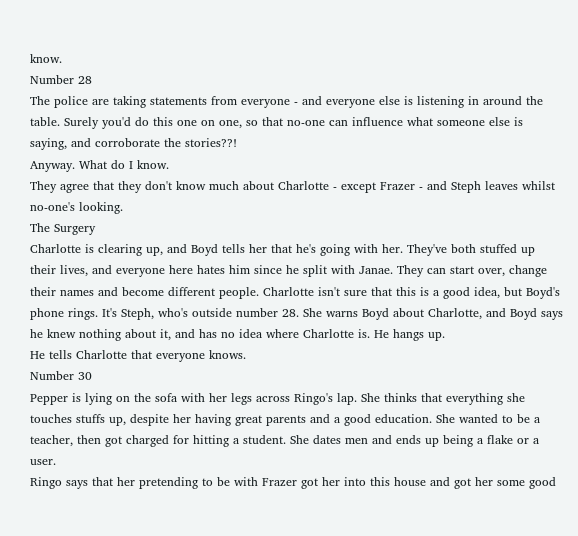know.
Number 28
The police are taking statements from everyone - and everyone else is listening in around the table. Surely you'd do this one on one, so that no-one can influence what someone else is saying, and corroborate the stories??!
Anyway. What do I know.
They agree that they don't know much about Charlotte - except Frazer - and Steph leaves whilst no-one's looking.
The Surgery
Charlotte is clearing up, and Boyd tells her that he's going with her. They've both stuffed up their lives, and everyone here hates him since he split with Janae. They can start over, change their names and become different people. Charlotte isn't sure that this is a good idea, but Boyd's phone rings. It's Steph, who's outside number 28. She warns Boyd about Charlotte, and Boyd says he knew nothing about it, and has no idea where Charlotte is. He hangs up.
He tells Charlotte that everyone knows.
Number 30
Pepper is lying on the sofa with her legs across Ringo's lap. She thinks that everything she touches stuffs up, despite her having great parents and a good education. She wanted to be a teacher, then got charged for hitting a student. She dates men and ends up being a flake or a user.
Ringo says that her pretending to be with Frazer got her into this house and got her some good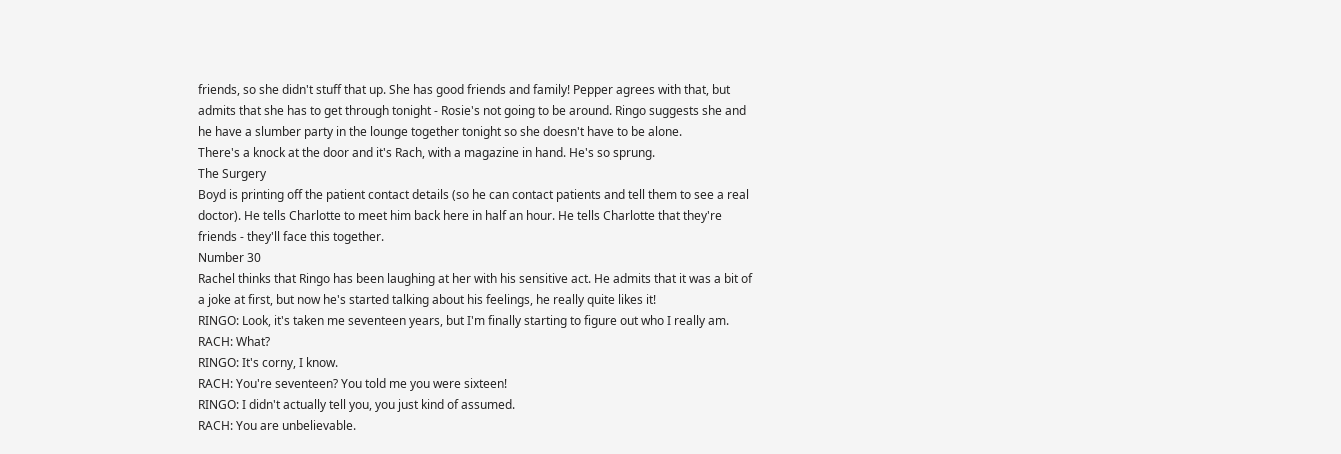friends, so she didn't stuff that up. She has good friends and family! Pepper agrees with that, but admits that she has to get through tonight - Rosie's not going to be around. Ringo suggests she and he have a slumber party in the lounge together tonight so she doesn't have to be alone.
There's a knock at the door and it's Rach, with a magazine in hand. He's so sprung.
The Surgery
Boyd is printing off the patient contact details (so he can contact patients and tell them to see a real doctor). He tells Charlotte to meet him back here in half an hour. He tells Charlotte that they're friends - they'll face this together.
Number 30
Rachel thinks that Ringo has been laughing at her with his sensitive act. He admits that it was a bit of a joke at first, but now he's started talking about his feelings, he really quite likes it!
RINGO: Look, it's taken me seventeen years, but I'm finally starting to figure out who I really am.
RACH: What?
RINGO: It's corny, I know.
RACH: You're seventeen? You told me you were sixteen!
RINGO: I didn't actually tell you, you just kind of assumed.
RACH: You are unbelievable.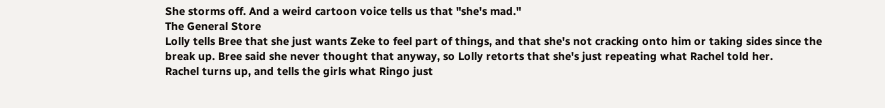She storms off. And a weird cartoon voice tells us that "she's mad."
The General Store
Lolly tells Bree that she just wants Zeke to feel part of things, and that she's not cracking onto him or taking sides since the break up. Bree said she never thought that anyway, so Lolly retorts that she's just repeating what Rachel told her.
Rachel turns up, and tells the girls what Ringo just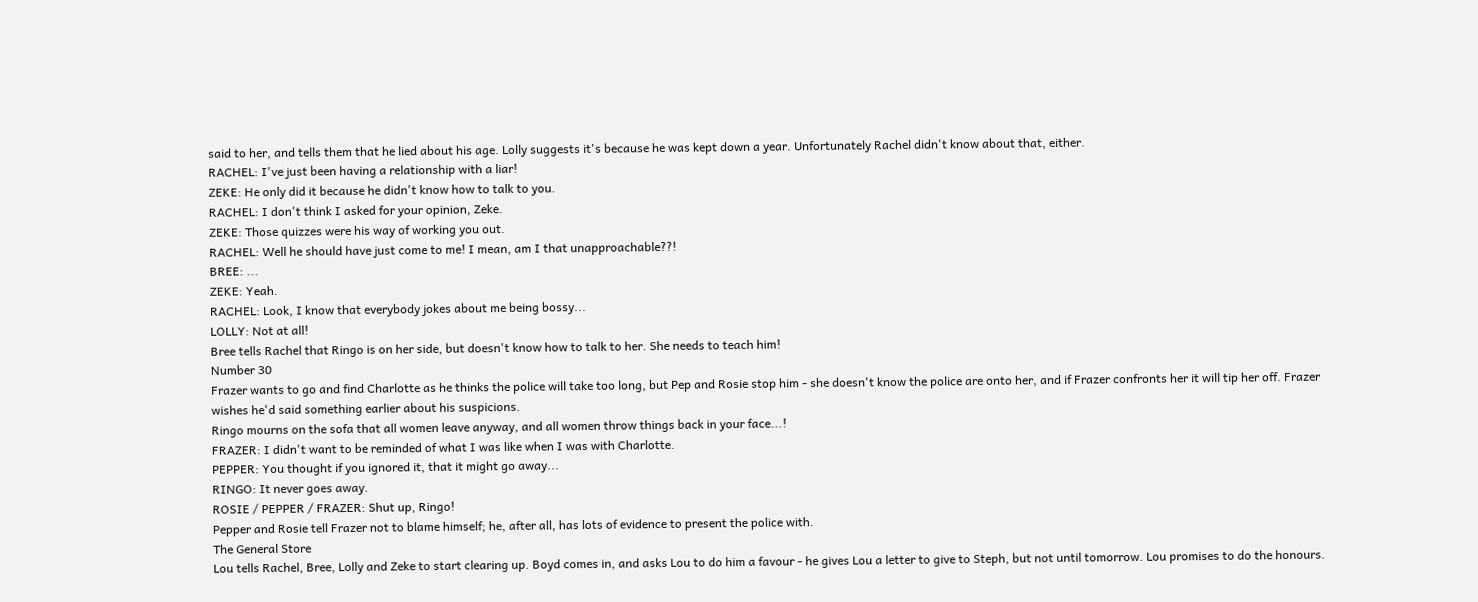said to her, and tells them that he lied about his age. Lolly suggests it's because he was kept down a year. Unfortunately Rachel didn't know about that, either.
RACHEL: I've just been having a relationship with a liar!
ZEKE: He only did it because he didn't know how to talk to you.
RACHEL: I don't think I asked for your opinion, Zeke.
ZEKE: Those quizzes were his way of working you out.
RACHEL: Well he should have just come to me! I mean, am I that unapproachable??!
BREE: ...
ZEKE: Yeah.
RACHEL: Look, I know that everybody jokes about me being bossy...
LOLLY: Not at all!
Bree tells Rachel that Ringo is on her side, but doesn't know how to talk to her. She needs to teach him!
Number 30
Frazer wants to go and find Charlotte as he thinks the police will take too long, but Pep and Rosie stop him - she doesn't know the police are onto her, and if Frazer confronts her it will tip her off. Frazer wishes he'd said something earlier about his suspicions.
Ringo mourns on the sofa that all women leave anyway, and all women throw things back in your face...!
FRAZER: I didn't want to be reminded of what I was like when I was with Charlotte.
PEPPER: You thought if you ignored it, that it might go away...
RINGO: It never goes away.
ROSIE / PEPPER / FRAZER: Shut up, Ringo!
Pepper and Rosie tell Frazer not to blame himself; he, after all, has lots of evidence to present the police with.
The General Store
Lou tells Rachel, Bree, Lolly and Zeke to start clearing up. Boyd comes in, and asks Lou to do him a favour - he gives Lou a letter to give to Steph, but not until tomorrow. Lou promises to do the honours.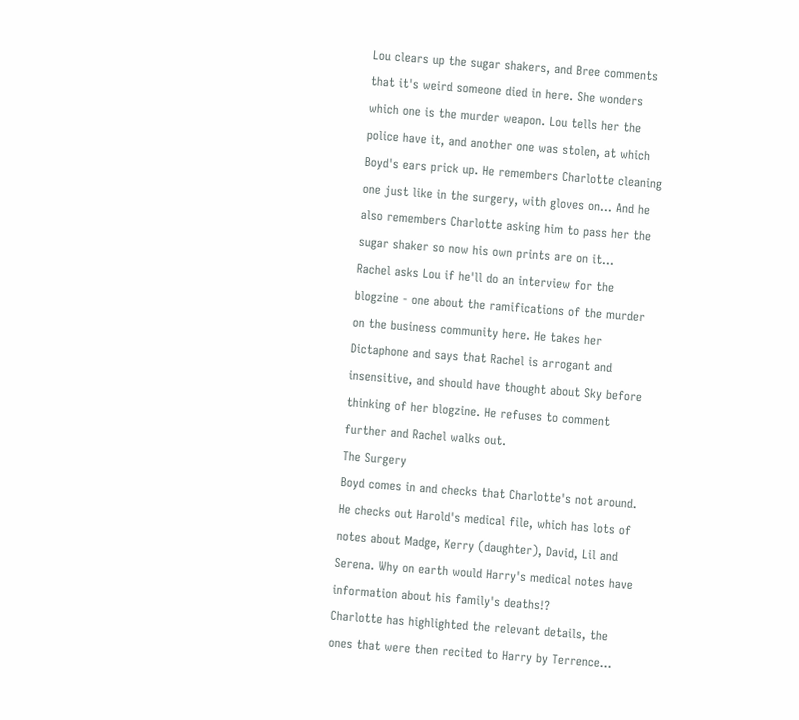Lou clears up the sugar shakers, and Bree comments that it's weird someone died in here. She wonders which one is the murder weapon. Lou tells her the police have it, and another one was stolen, at which Boyd's ears prick up. He remembers Charlotte cleaning one just like in the surgery, with gloves on... And he also remembers Charlotte asking him to pass her the sugar shaker so now his own prints are on it...
Rachel asks Lou if he'll do an interview for the blogzine - one about the ramifications of the murder on the business community here. He takes her Dictaphone and says that Rachel is arrogant and insensitive, and should have thought about Sky before thinking of her blogzine. He refuses to comment further and Rachel walks out.
The Surgery
Boyd comes in and checks that Charlotte's not around. He checks out Harold's medical file, which has lots of notes about Madge, Kerry (daughter), David, Lil and Serena. Why on earth would Harry's medical notes have information about his family's deaths!?
Charlotte has highlighted the relevant details, the ones that were then recited to Harry by Terrence...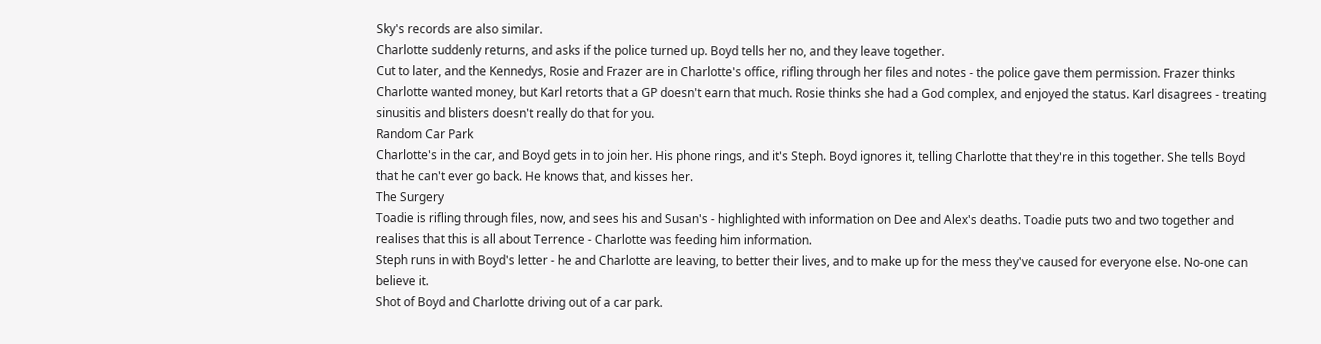Sky's records are also similar.
Charlotte suddenly returns, and asks if the police turned up. Boyd tells her no, and they leave together.
Cut to later, and the Kennedys, Rosie and Frazer are in Charlotte's office, rifling through her files and notes - the police gave them permission. Frazer thinks Charlotte wanted money, but Karl retorts that a GP doesn't earn that much. Rosie thinks she had a God complex, and enjoyed the status. Karl disagrees - treating sinusitis and blisters doesn't really do that for you.
Random Car Park
Charlotte's in the car, and Boyd gets in to join her. His phone rings, and it's Steph. Boyd ignores it, telling Charlotte that they're in this together. She tells Boyd that he can't ever go back. He knows that, and kisses her.
The Surgery
Toadie is rifling through files, now, and sees his and Susan's - highlighted with information on Dee and Alex's deaths. Toadie puts two and two together and realises that this is all about Terrence - Charlotte was feeding him information.
Steph runs in with Boyd's letter - he and Charlotte are leaving, to better their lives, and to make up for the mess they've caused for everyone else. No-one can believe it.
Shot of Boyd and Charlotte driving out of a car park.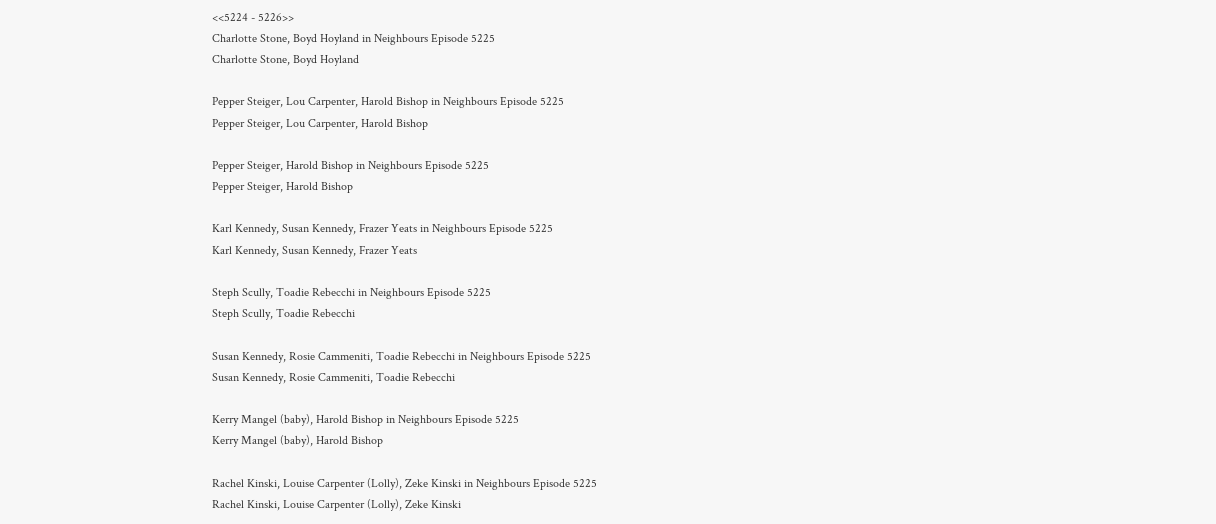<<5224 - 5226>>
Charlotte Stone, Boyd Hoyland in Neighbours Episode 5225
Charlotte Stone, Boyd Hoyland

Pepper Steiger, Lou Carpenter, Harold Bishop in Neighbours Episode 5225
Pepper Steiger, Lou Carpenter, Harold Bishop

Pepper Steiger, Harold Bishop in Neighbours Episode 5225
Pepper Steiger, Harold Bishop

Karl Kennedy, Susan Kennedy, Frazer Yeats in Neighbours Episode 5225
Karl Kennedy, Susan Kennedy, Frazer Yeats

Steph Scully, Toadie Rebecchi in Neighbours Episode 5225
Steph Scully, Toadie Rebecchi

Susan Kennedy, Rosie Cammeniti, Toadie Rebecchi in Neighbours Episode 5225
Susan Kennedy, Rosie Cammeniti, Toadie Rebecchi

Kerry Mangel (baby), Harold Bishop in Neighbours Episode 5225
Kerry Mangel (baby), Harold Bishop

Rachel Kinski, Louise Carpenter (Lolly), Zeke Kinski in Neighbours Episode 5225
Rachel Kinski, Louise Carpenter (Lolly), Zeke Kinski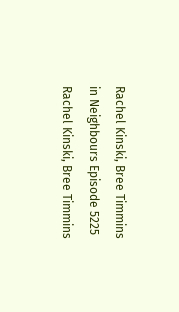Rachel Kinski, Bree Timmins in Neighbours Episode 5225
Rachel Kinski, Bree Timmins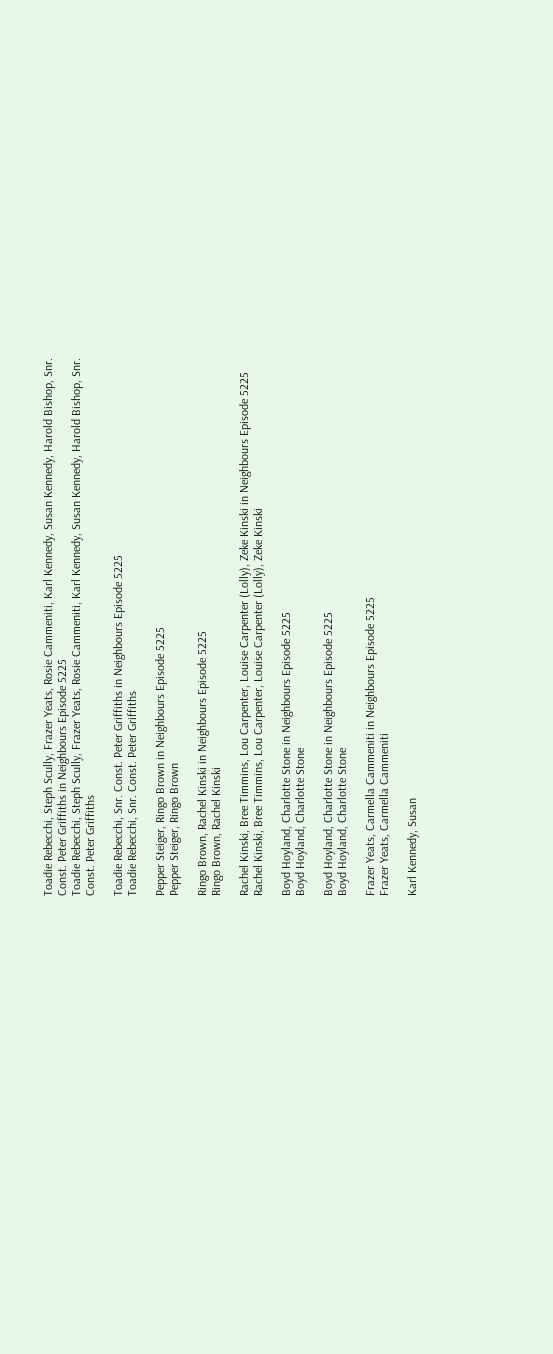Toadie Rebecchi, Steph Scully, Frazer Yeats, Rosie Cammeniti, Karl Kennedy, Susan Kennedy, Harold Bishop, Snr. Const. Peter Griffiths in Neighbours Episode 5225
Toadie Rebecchi, Steph Scully, Frazer Yeats, Rosie Cammeniti, Karl Kennedy, Susan Kennedy, Harold Bishop, Snr. Const. Peter Griffiths

Toadie Rebecchi, Snr. Const. Peter Griffiths in Neighbours Episode 5225
Toadie Rebecchi, Snr. Const. Peter Griffiths

Pepper Steiger, Ringo Brown in Neighbours Episode 5225
Pepper Steiger, Ringo Brown

Ringo Brown, Rachel Kinski in Neighbours Episode 5225
Ringo Brown, Rachel Kinski

Rachel Kinski, Bree Timmins, Lou Carpenter, Louise Carpenter (Lolly), Zeke Kinski in Neighbours Episode 5225
Rachel Kinski, Bree Timmins, Lou Carpenter, Louise Carpenter (Lolly), Zeke Kinski

Boyd Hoyland, Charlotte Stone in Neighbours Episode 5225
Boyd Hoyland, Charlotte Stone

Boyd Hoyland, Charlotte Stone in Neighbours Episode 5225
Boyd Hoyland, Charlotte Stone

Frazer Yeats, Carmella Cammeniti in Neighbours Episode 5225
Frazer Yeats, Carmella Cammeniti

Karl Kennedy, Susan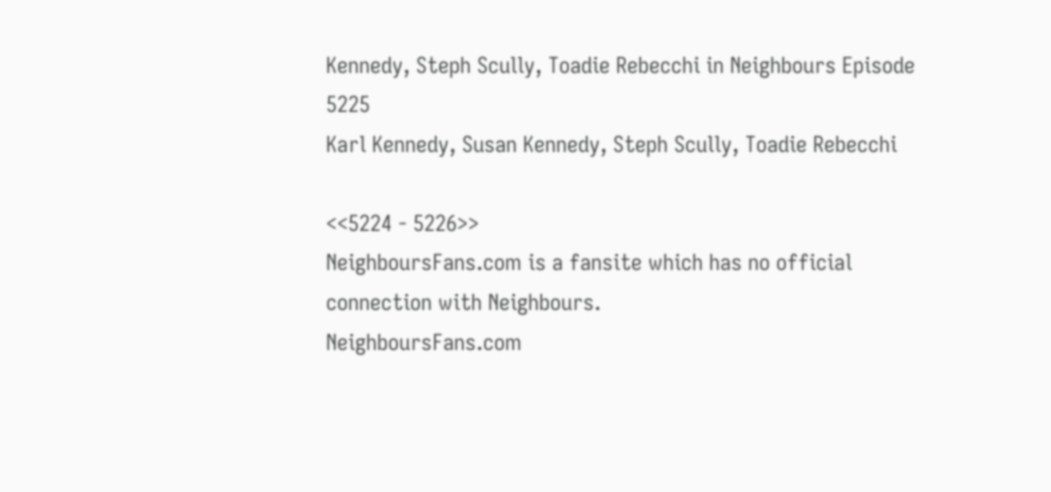Kennedy, Steph Scully, Toadie Rebecchi in Neighbours Episode 5225
Karl Kennedy, Susan Kennedy, Steph Scully, Toadie Rebecchi

<<5224 - 5226>>
NeighboursFans.com is a fansite which has no official connection with Neighbours.
NeighboursFans.com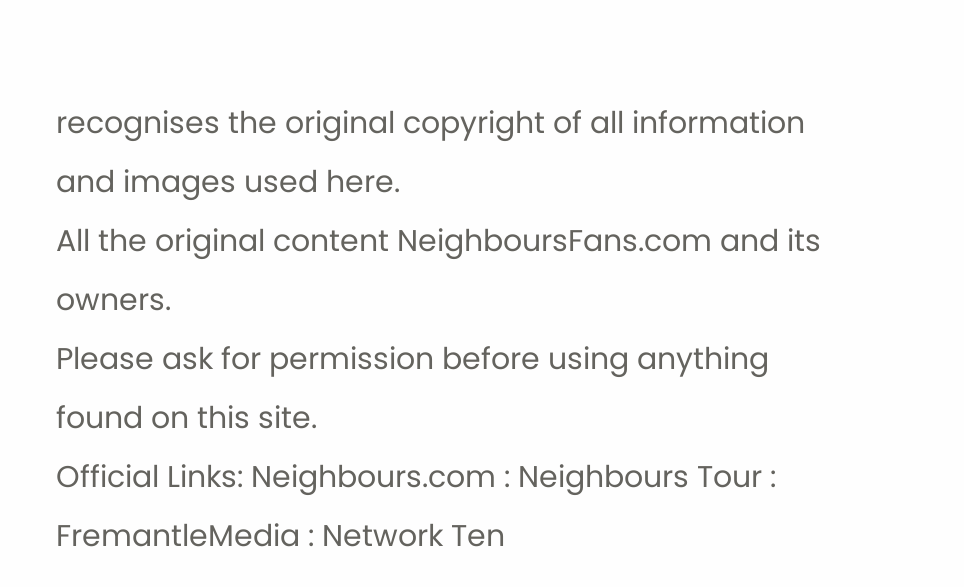recognises the original copyright of all information and images used here.
All the original content NeighboursFans.com and its owners.
Please ask for permission before using anything found on this site.
Official Links: Neighbours.com : Neighbours Tour : FremantleMedia : Network Ten